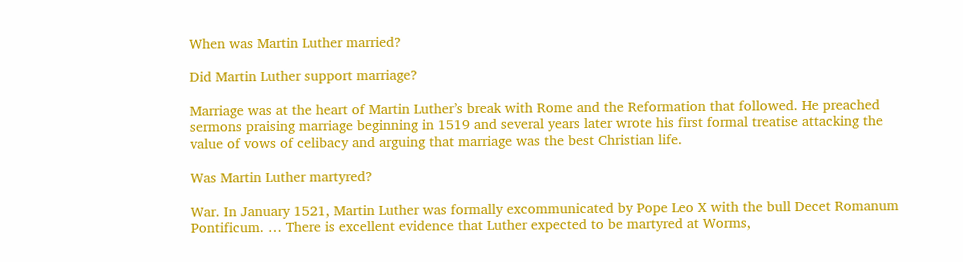When was Martin Luther married?

Did Martin Luther support marriage?

Marriage was at the heart of Martin Luther’s break with Rome and the Reformation that followed. He preached sermons praising marriage beginning in 1519 and several years later wrote his first formal treatise attacking the value of vows of celibacy and arguing that marriage was the best Christian life.

Was Martin Luther martyred?

War. In January 1521, Martin Luther was formally excommunicated by Pope Leo X with the bull Decet Romanum Pontificum. … There is excellent evidence that Luther expected to be martyred at Worms,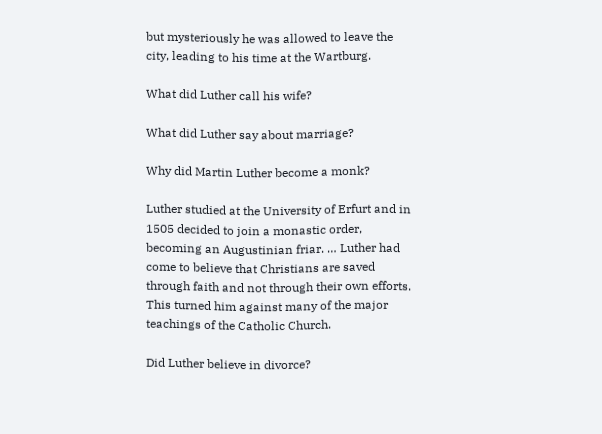but mysteriously he was allowed to leave the city, leading to his time at the Wartburg.

What did Luther call his wife?

What did Luther say about marriage?

Why did Martin Luther become a monk?

Luther studied at the University of Erfurt and in 1505 decided to join a monastic order, becoming an Augustinian friar. … Luther had come to believe that Christians are saved through faith and not through their own efforts. This turned him against many of the major teachings of the Catholic Church.

Did Luther believe in divorce?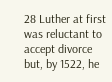28 Luther at first was reluctant to accept divorce but, by 1522, he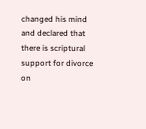changed his mind and declared that there is scriptural support for divorce on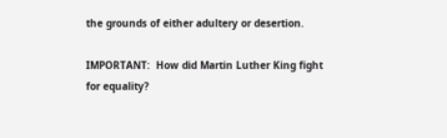the grounds of either adultery or desertion.

IMPORTANT:  How did Martin Luther King fight for equality?